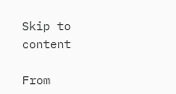Skip to content

From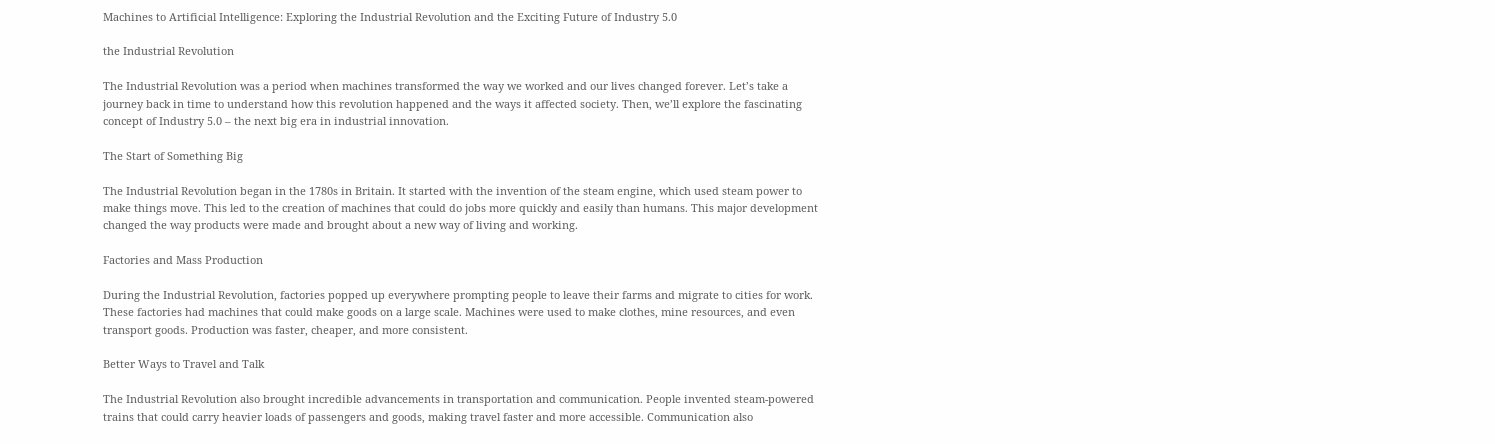Machines to Artificial Intelligence: Exploring the Industrial Revolution and the Exciting Future of Industry 5.0

the Industrial Revolution

The Industrial Revolution was a period when machines transformed the way we worked and our lives changed forever. Let’s take a journey back in time to understand how this revolution happened and the ways it affected society. Then, we’ll explore the fascinating concept of Industry 5.0 – the next big era in industrial innovation.

The Start of Something Big

The Industrial Revolution began in the 1780s in Britain. It started with the invention of the steam engine, which used steam power to make things move. This led to the creation of machines that could do jobs more quickly and easily than humans. This major development changed the way products were made and brought about a new way of living and working.

Factories and Mass Production

During the Industrial Revolution, factories popped up everywhere prompting people to leave their farms and migrate to cities for work. These factories had machines that could make goods on a large scale. Machines were used to make clothes, mine resources, and even transport goods. Production was faster, cheaper, and more consistent.

Better Ways to Travel and Talk

The Industrial Revolution also brought incredible advancements in transportation and communication. People invented steam-powered trains that could carry heavier loads of passengers and goods, making travel faster and more accessible. Communication also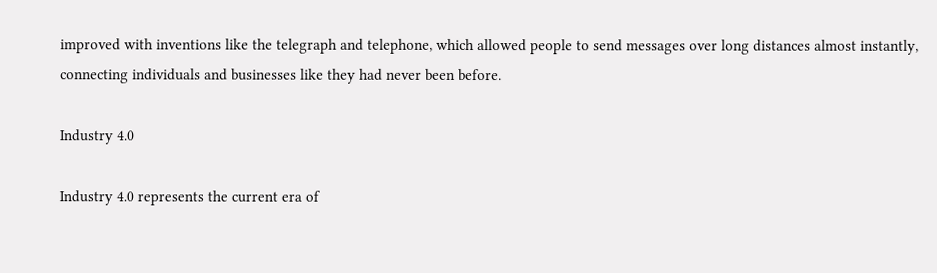improved with inventions like the telegraph and telephone, which allowed people to send messages over long distances almost instantly, connecting individuals and businesses like they had never been before.

Industry 4.0

Industry 4.0 represents the current era of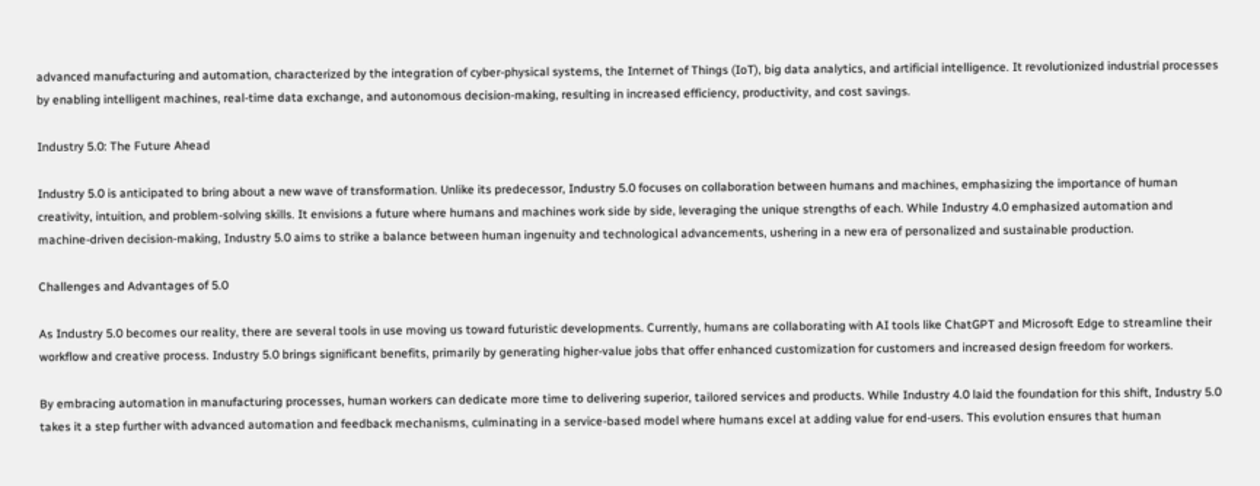advanced manufacturing and automation, characterized by the integration of cyber-physical systems, the Internet of Things (IoT), big data analytics, and artificial intelligence. It revolutionized industrial processes by enabling intelligent machines, real-time data exchange, and autonomous decision-making, resulting in increased efficiency, productivity, and cost savings.

Industry 5.0: The Future Ahead

Industry 5.0 is anticipated to bring about a new wave of transformation. Unlike its predecessor, Industry 5.0 focuses on collaboration between humans and machines, emphasizing the importance of human creativity, intuition, and problem-solving skills. It envisions a future where humans and machines work side by side, leveraging the unique strengths of each. While Industry 4.0 emphasized automation and machine-driven decision-making, Industry 5.0 aims to strike a balance between human ingenuity and technological advancements, ushering in a new era of personalized and sustainable production.

Challenges and Advantages of 5.0

As Industry 5.0 becomes our reality, there are several tools in use moving us toward futuristic developments. Currently, humans are collaborating with AI tools like ChatGPT and Microsoft Edge to streamline their workflow and creative process. Industry 5.0 brings significant benefits, primarily by generating higher-value jobs that offer enhanced customization for customers and increased design freedom for workers.

By embracing automation in manufacturing processes, human workers can dedicate more time to delivering superior, tailored services and products. While Industry 4.0 laid the foundation for this shift, Industry 5.0 takes it a step further with advanced automation and feedback mechanisms, culminating in a service-based model where humans excel at adding value for end-users. This evolution ensures that human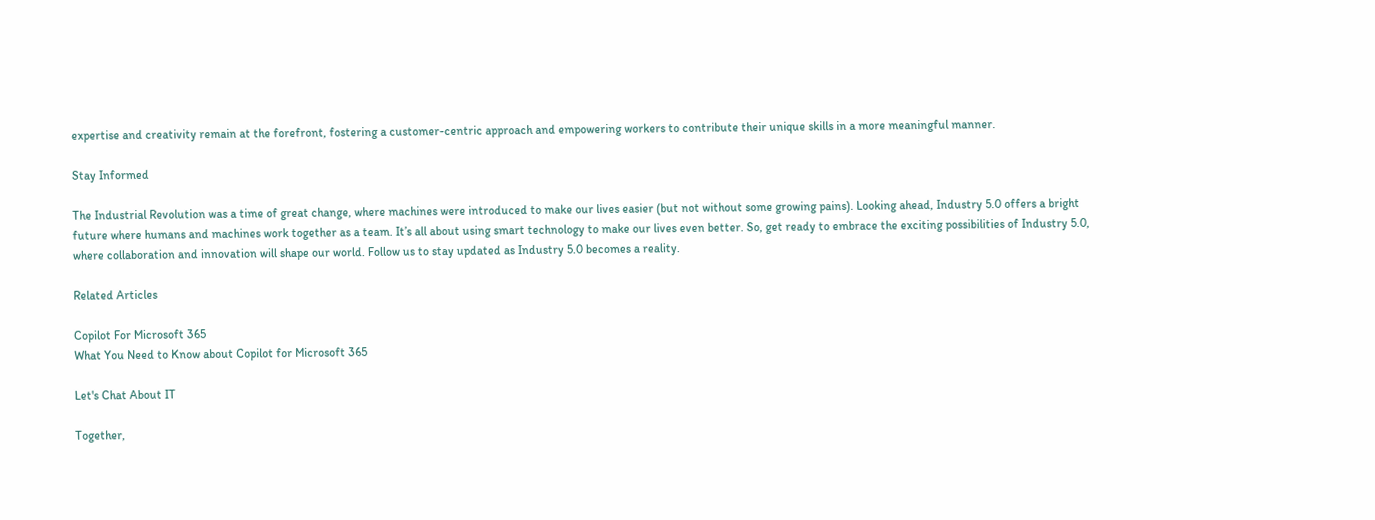expertise and creativity remain at the forefront, fostering a customer-centric approach and empowering workers to contribute their unique skills in a more meaningful manner.

Stay Informed

The Industrial Revolution was a time of great change, where machines were introduced to make our lives easier (but not without some growing pains). Looking ahead, Industry 5.0 offers a bright future where humans and machines work together as a team. It’s all about using smart technology to make our lives even better. So, get ready to embrace the exciting possibilities of Industry 5.0, where collaboration and innovation will shape our world. Follow us to stay updated as Industry 5.0 becomes a reality.

Related Articles

Copilot For Microsoft 365
What You Need to Know about Copilot for Microsoft 365

Let's Chat About IT

Together,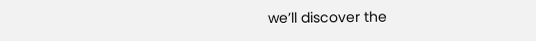we’ll discover the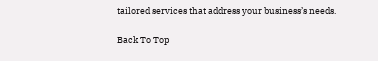tailored services that address your business’s needs.

Back To Top